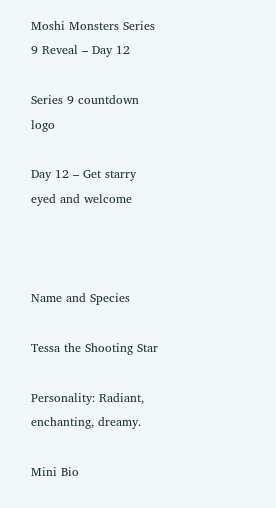Moshi Monsters Series 9 Reveal – Day 12

Series 9 countdown logo

Day 12 – Get starry eyed and welcome



Name and Species

Tessa the Shooting Star

Personality: Radiant, enchanting, dreamy.

Mini Bio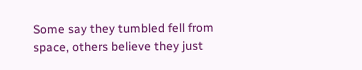Some say they tumbled fell from space, others believe they just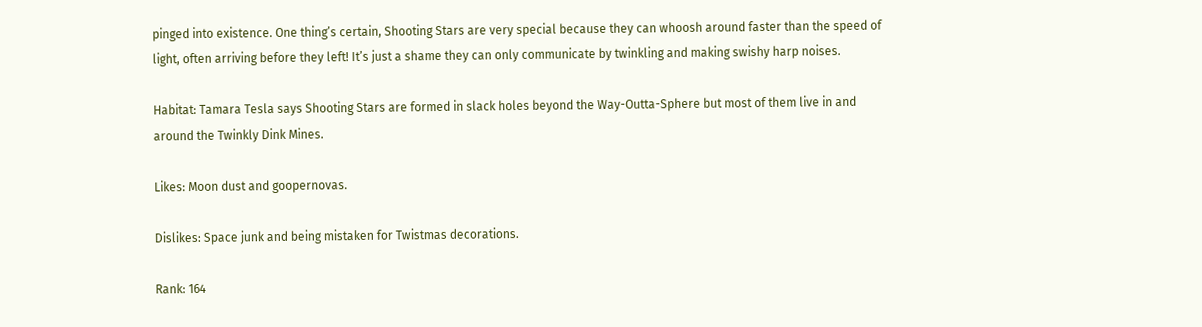pinged into existence. One thing’s certain, Shooting Stars are very special because they can whoosh around faster than the speed of light, often arriving before they left! It’s just a shame they can only communicate by twinkling and making swishy harp noises.

Habitat: Tamara Tesla says Shooting Stars are formed in slack holes beyond the Way-Outta-Sphere but most of them live in and around the Twinkly Dink Mines.

Likes: Moon dust and goopernovas.

Dislikes: Space junk and being mistaken for Twistmas decorations.

Rank: 164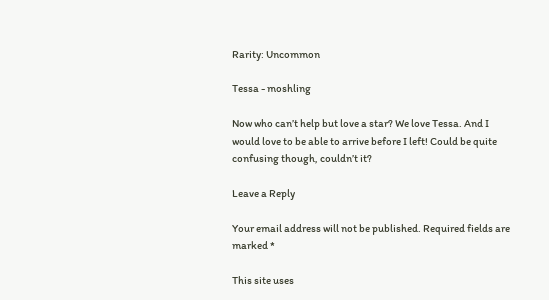Rarity: Uncommon

Tessa - moshling

Now who can’t help but love a star? We love Tessa. And I would love to be able to arrive before I left! Could be quite confusing though, couldn’t it?

Leave a Reply

Your email address will not be published. Required fields are marked *

This site uses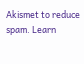Akismet to reduce spam. Learn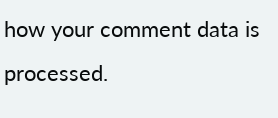how your comment data is processed.